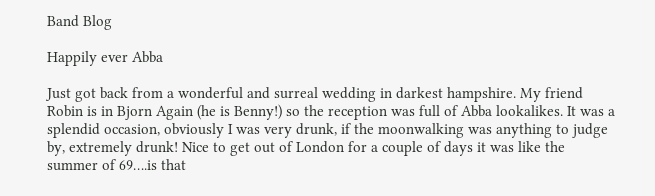Band Blog

Happily ever Abba

Just got back from a wonderful and surreal wedding in darkest hampshire. My friend Robin is in Bjorn Again (he is Benny!) so the reception was full of Abba lookalikes. It was a splendid occasion, obviously I was very drunk, if the moonwalking was anything to judge by, extremely drunk! Nice to get out of London for a couple of days it was like the summer of 69….is that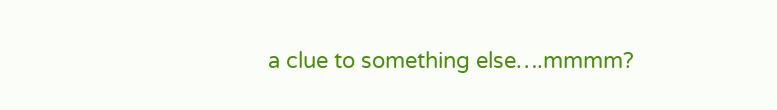a clue to something else….mmmm?